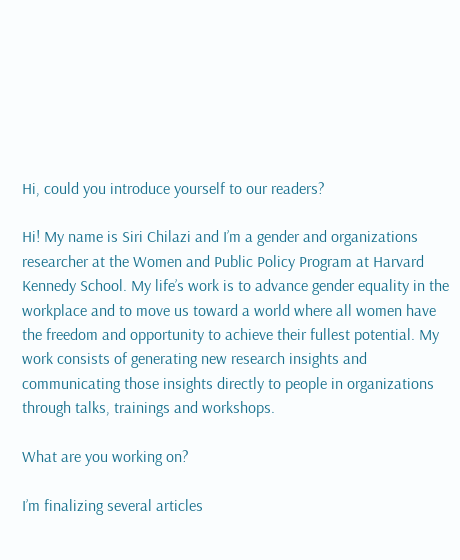Hi, could you introduce yourself to our readers?

Hi! My name is Siri Chilazi and I’m a gender and organizations researcher at the Women and Public Policy Program at Harvard Kennedy School. My life’s work is to advance gender equality in the workplace and to move us toward a world where all women have the freedom and opportunity to achieve their fullest potential. My work consists of generating new research insights and communicating those insights directly to people in organizations through talks, trainings and workshops.

What are you working on?

I’m finalizing several articles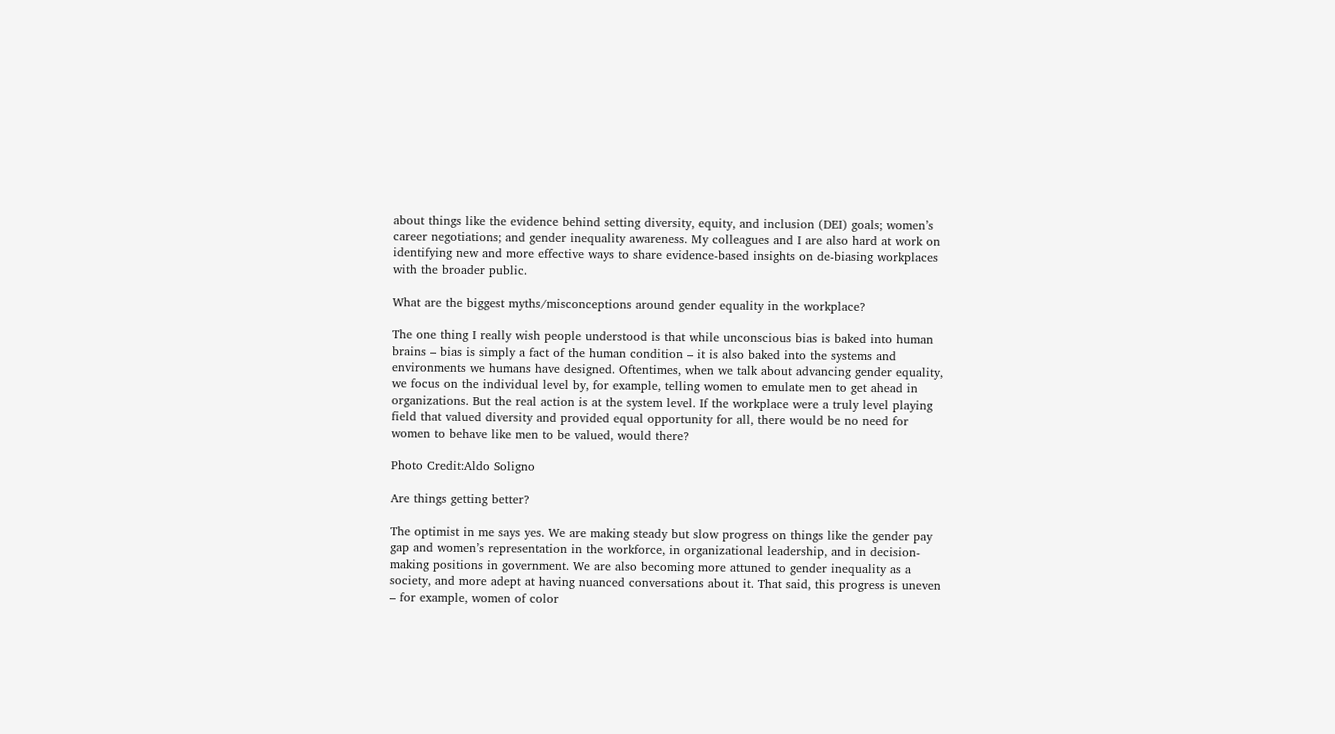about things like the evidence behind setting diversity, equity, and inclusion (DEI) goals; women’s career negotiations; and gender inequality awareness. My colleagues and I are also hard at work on identifying new and more effective ways to share evidence-based insights on de-biasing workplaces with the broader public.

What are the biggest myths/misconceptions around gender equality in the workplace?

The one thing I really wish people understood is that while unconscious bias is baked into human brains – bias is simply a fact of the human condition – it is also baked into the systems and environments we humans have designed. Oftentimes, when we talk about advancing gender equality, we focus on the individual level by, for example, telling women to emulate men to get ahead in organizations. But the real action is at the system level. If the workplace were a truly level playing field that valued diversity and provided equal opportunity for all, there would be no need for women to behave like men to be valued, would there?

Photo Credit:Aldo Soligno

Are things getting better?

The optimist in me says yes. We are making steady but slow progress on things like the gender pay gap and women’s representation in the workforce, in organizational leadership, and in decision-making positions in government. We are also becoming more attuned to gender inequality as a society, and more adept at having nuanced conversations about it. That said, this progress is uneven – for example, women of color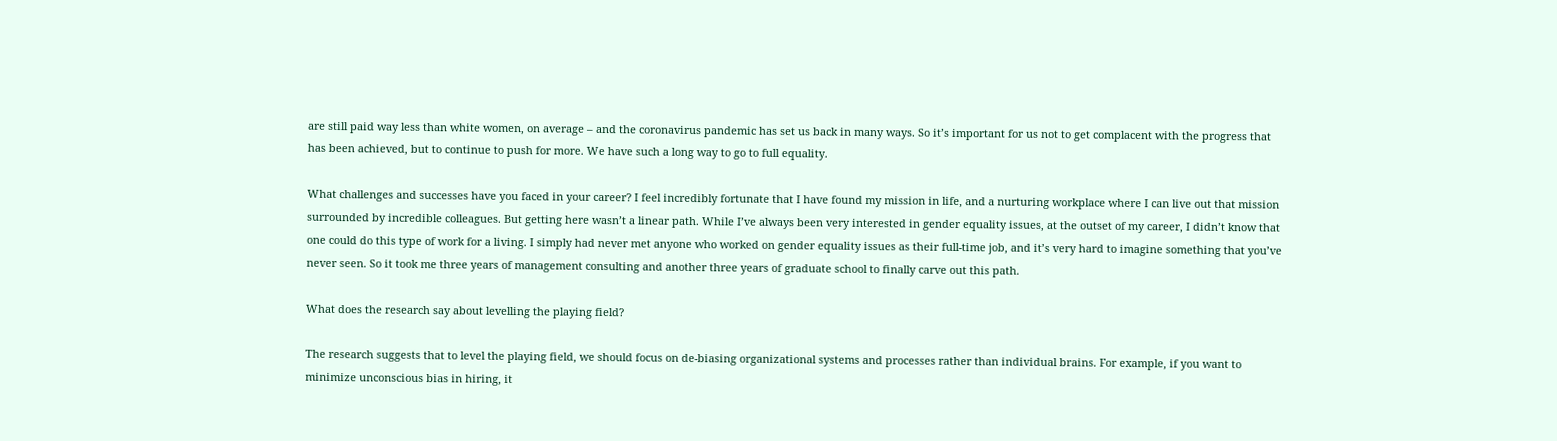are still paid way less than white women, on average – and the coronavirus pandemic has set us back in many ways. So it’s important for us not to get complacent with the progress that has been achieved, but to continue to push for more. We have such a long way to go to full equality.

What challenges and successes have you faced in your career? I feel incredibly fortunate that I have found my mission in life, and a nurturing workplace where I can live out that mission surrounded by incredible colleagues. But getting here wasn’t a linear path. While I’ve always been very interested in gender equality issues, at the outset of my career, I didn’t know that one could do this type of work for a living. I simply had never met anyone who worked on gender equality issues as their full-time job, and it’s very hard to imagine something that you’ve never seen. So it took me three years of management consulting and another three years of graduate school to finally carve out this path.

What does the research say about levelling the playing field?

The research suggests that to level the playing field, we should focus on de-biasing organizational systems and processes rather than individual brains. For example, if you want to minimize unconscious bias in hiring, it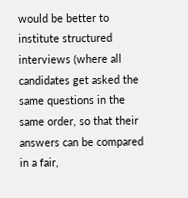would be better to institute structured interviews (where all candidates get asked the same questions in the same order, so that their answers can be compared in a fair,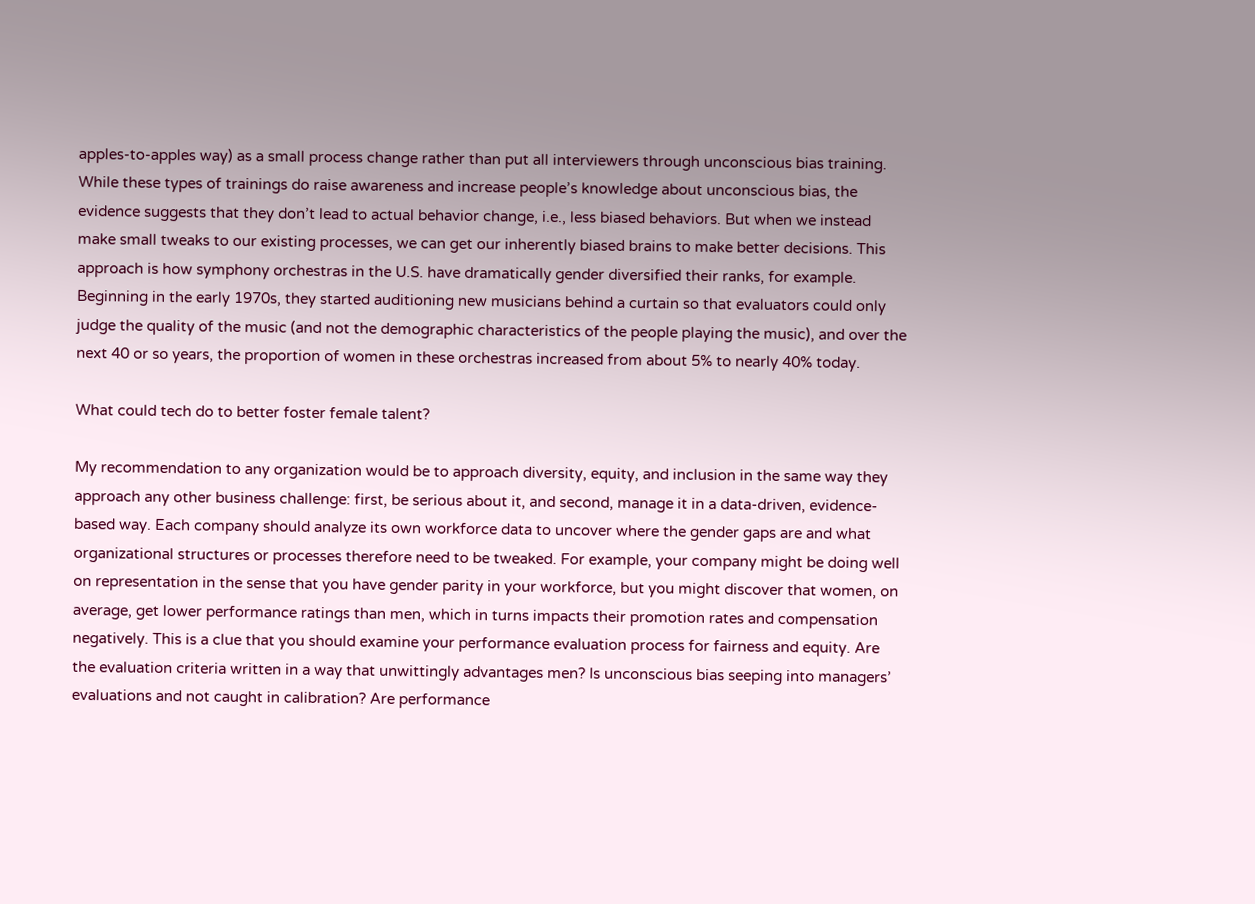apples-to-apples way) as a small process change rather than put all interviewers through unconscious bias training. While these types of trainings do raise awareness and increase people’s knowledge about unconscious bias, the evidence suggests that they don’t lead to actual behavior change, i.e., less biased behaviors. But when we instead make small tweaks to our existing processes, we can get our inherently biased brains to make better decisions. This approach is how symphony orchestras in the U.S. have dramatically gender diversified their ranks, for example. Beginning in the early 1970s, they started auditioning new musicians behind a curtain so that evaluators could only judge the quality of the music (and not the demographic characteristics of the people playing the music), and over the next 40 or so years, the proportion of women in these orchestras increased from about 5% to nearly 40% today.

What could tech do to better foster female talent?

My recommendation to any organization would be to approach diversity, equity, and inclusion in the same way they approach any other business challenge: first, be serious about it, and second, manage it in a data-driven, evidence-based way. Each company should analyze its own workforce data to uncover where the gender gaps are and what organizational structures or processes therefore need to be tweaked. For example, your company might be doing well on representation in the sense that you have gender parity in your workforce, but you might discover that women, on average, get lower performance ratings than men, which in turns impacts their promotion rates and compensation negatively. This is a clue that you should examine your performance evaluation process for fairness and equity. Are the evaluation criteria written in a way that unwittingly advantages men? Is unconscious bias seeping into managers’ evaluations and not caught in calibration? Are performance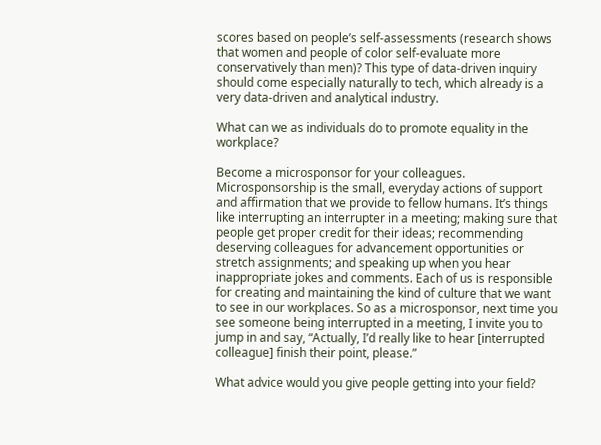scores based on people’s self-assessments (research shows that women and people of color self-evaluate more conservatively than men)? This type of data-driven inquiry should come especially naturally to tech, which already is a very data-driven and analytical industry.

What can we as individuals do to promote equality in the workplace?

Become a microsponsor for your colleagues. Microsponsorship is the small, everyday actions of support and affirmation that we provide to fellow humans. It’s things like interrupting an interrupter in a meeting; making sure that people get proper credit for their ideas; recommending deserving colleagues for advancement opportunities or stretch assignments; and speaking up when you hear inappropriate jokes and comments. Each of us is responsible for creating and maintaining the kind of culture that we want to see in our workplaces. So as a microsponsor, next time you see someone being interrupted in a meeting, I invite you to jump in and say, “Actually, I’d really like to hear [interrupted colleague] finish their point, please.”

What advice would you give people getting into your field?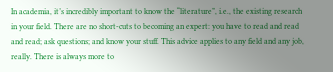In academia, it’s incredibly important to know the “literature”, i.e., the existing research in your field. There are no short-cuts to becoming an expert: you have to read and read and read; ask questions; and know your stuff. This advice applies to any field and any job, really. There is always more to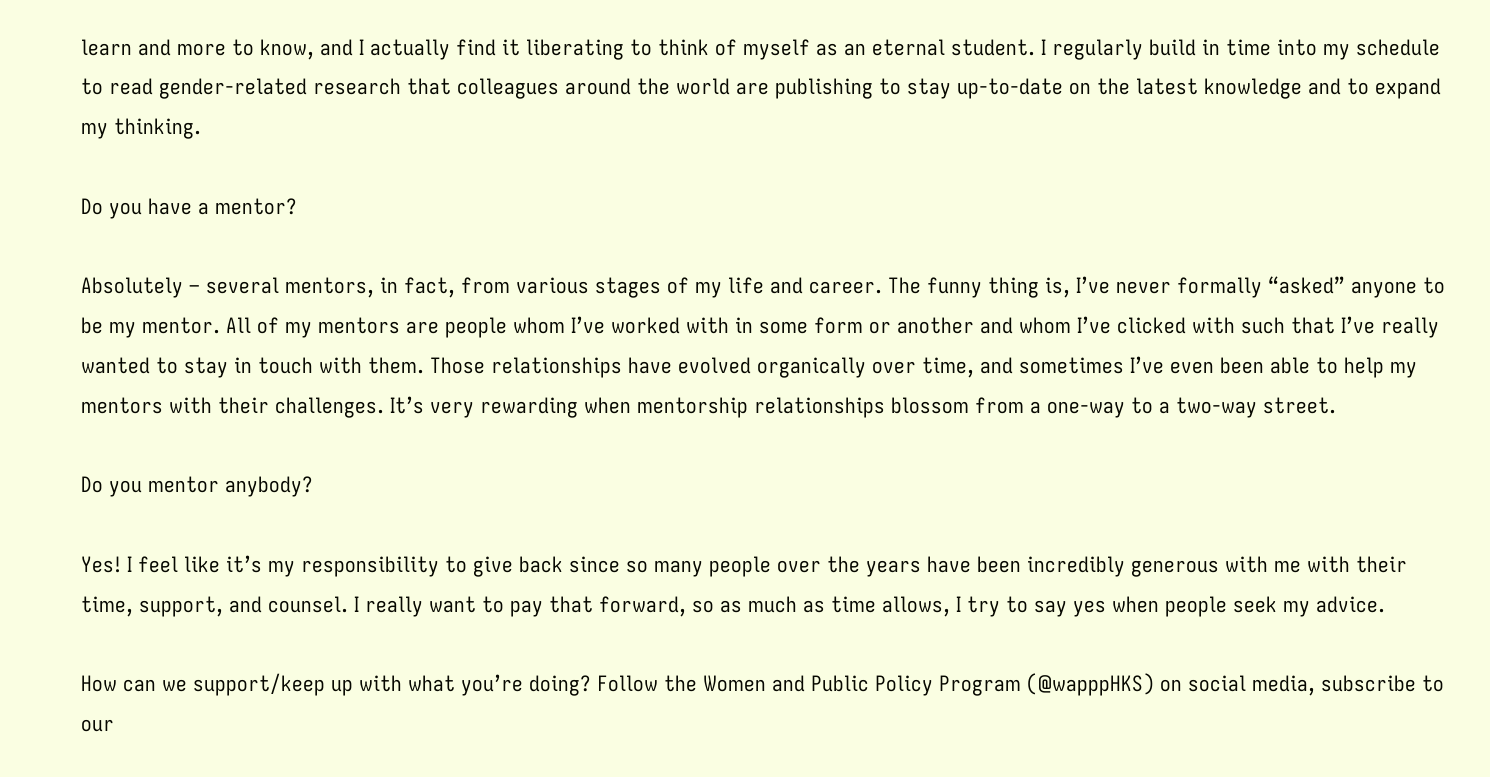learn and more to know, and I actually find it liberating to think of myself as an eternal student. I regularly build in time into my schedule to read gender-related research that colleagues around the world are publishing to stay up-to-date on the latest knowledge and to expand my thinking.

Do you have a mentor?

Absolutely – several mentors, in fact, from various stages of my life and career. The funny thing is, I’ve never formally “asked” anyone to be my mentor. All of my mentors are people whom I’ve worked with in some form or another and whom I’ve clicked with such that I’ve really wanted to stay in touch with them. Those relationships have evolved organically over time, and sometimes I’ve even been able to help my mentors with their challenges. It’s very rewarding when mentorship relationships blossom from a one-way to a two-way street.

Do you mentor anybody?

Yes! I feel like it’s my responsibility to give back since so many people over the years have been incredibly generous with me with their time, support, and counsel. I really want to pay that forward, so as much as time allows, I try to say yes when people seek my advice.

How can we support/keep up with what you’re doing? Follow the Women and Public Policy Program (@wapppHKS) on social media, subscribe to our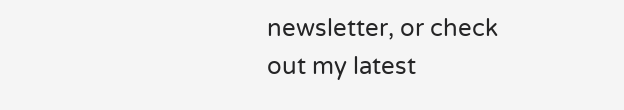newsletter, or check out my latest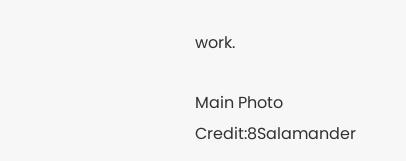work.

Main Photo Credit:8Salamander